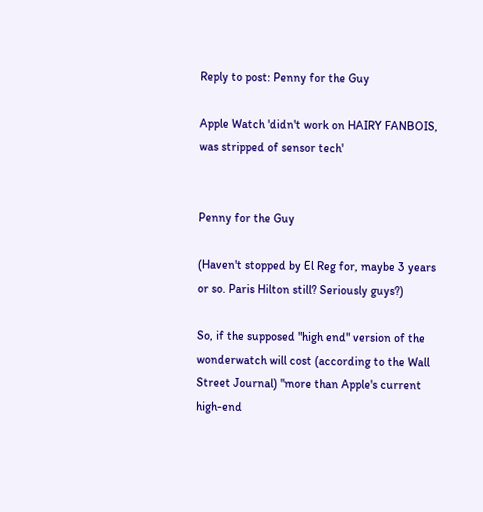Reply to post: Penny for the Guy

Apple Watch 'didn't work on HAIRY FANBOIS, was stripped of sensor tech'


Penny for the Guy

(Haven't stopped by El Reg for, maybe 3 years or so. Paris Hilton still? Seriously guys?)

So, if the supposed "high end" version of the wonderwatch will cost (according to the Wall Street Journal) "more than Apple's current high-end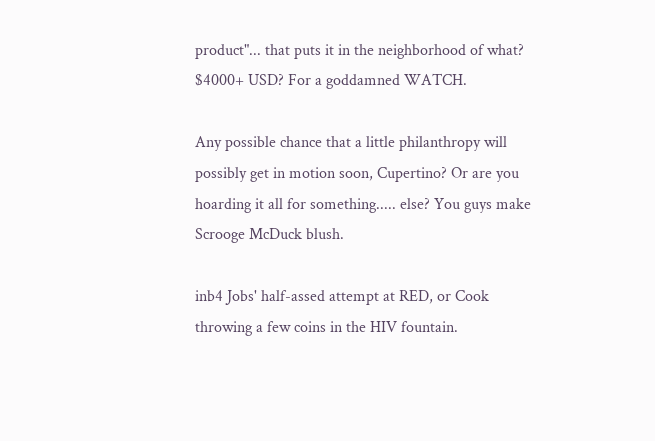product"... that puts it in the neighborhood of what? $4000+ USD? For a goddamned WATCH.

Any possible chance that a little philanthropy will possibly get in motion soon, Cupertino? Or are you hoarding it all for something..... else? You guys make Scrooge McDuck blush.

inb4 Jobs' half-assed attempt at RED, or Cook throwing a few coins in the HIV fountain.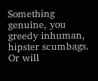Something genuine, you greedy inhuman, hipster scumbags. Or will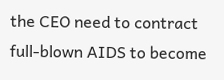the CEO need to contract full-blown AIDS to become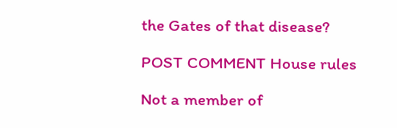the Gates of that disease?

POST COMMENT House rules

Not a member of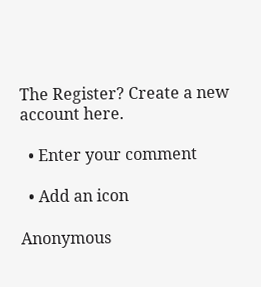The Register? Create a new account here.

  • Enter your comment

  • Add an icon

Anonymous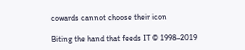cowards cannot choose their icon

Biting the hand that feeds IT © 1998–2019